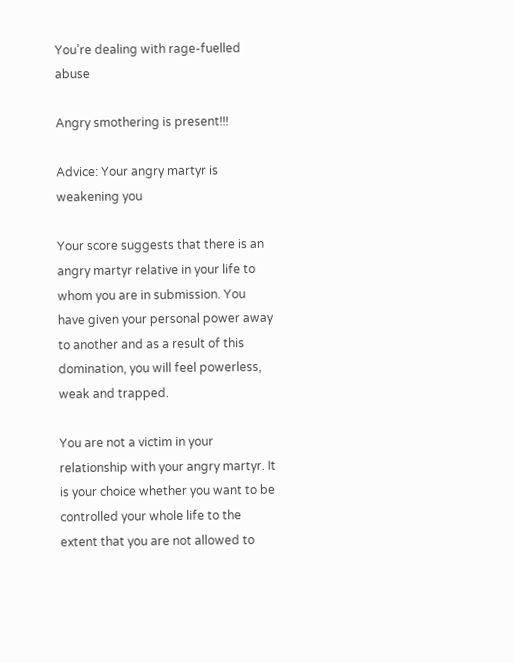You’re dealing with rage-fuelled abuse

Angry smothering is present!!!

Advice: Your angry martyr is weakening you

Your score suggests that there is an angry martyr relative in your life to whom you are in submission. You have given your personal power away to another and as a result of this domination, you will feel powerless, weak and trapped.

You are not a victim in your relationship with your angry martyr. It is your choice whether you want to be controlled your whole life to the extent that you are not allowed to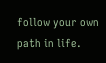follow your own path in life.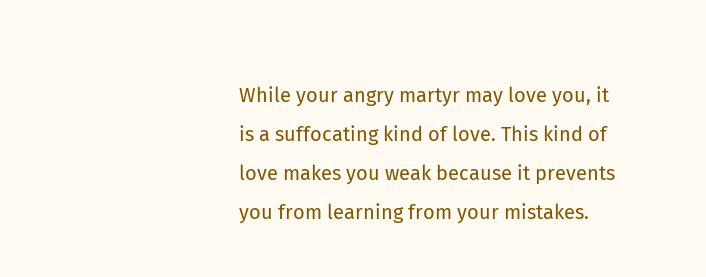While your angry martyr may love you, it is a suffocating kind of love. This kind of love makes you weak because it prevents you from learning from your mistakes.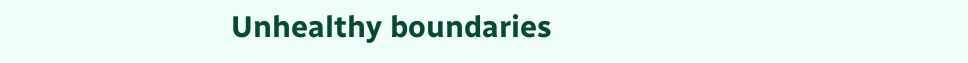Unhealthy boundaries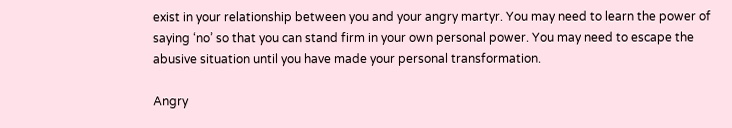exist in your relationship between you and your angry martyr. You may need to learn the power of saying ‘no’ so that you can stand firm in your own personal power. You may need to escape the abusive situation until you have made your personal transformation.

Angry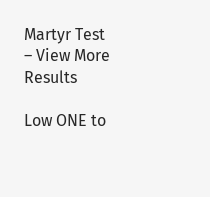Martyr Test – View More Results

Low ONE to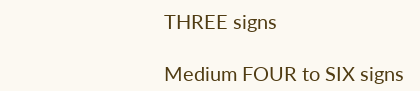THREE signs

Medium FOUR to SIX signs